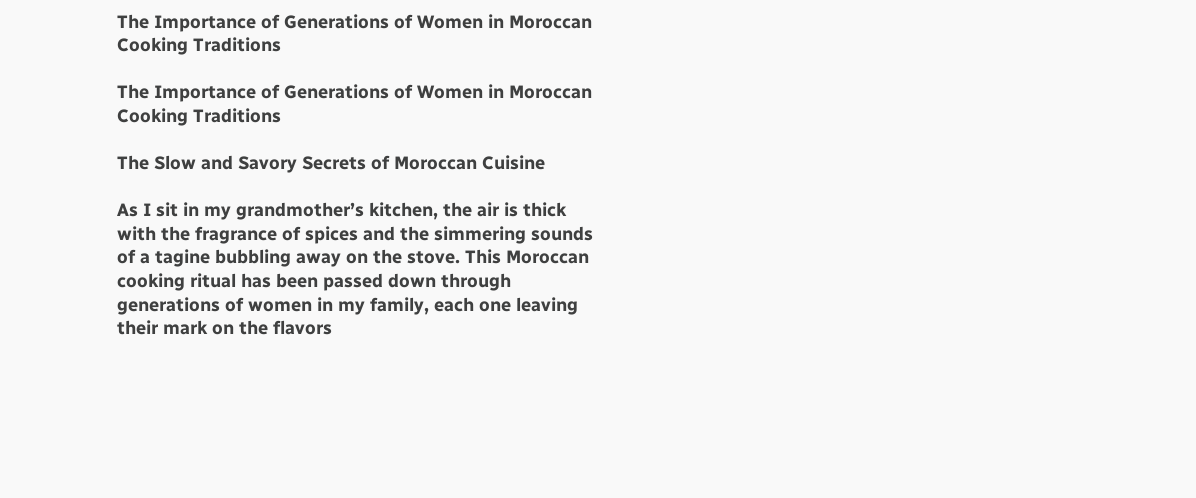The Importance of Generations of Women in Moroccan Cooking Traditions

The Importance of Generations of Women in Moroccan Cooking Traditions

The Slow and Savory Secrets of Moroccan Cuisine

As I sit in my grandmother’s kitchen, the air is thick with the fragrance of spices and the simmering sounds of a tagine bubbling away on the stove. This Moroccan cooking ritual has been passed down through generations of women in my family, each one leaving their mark on the flavors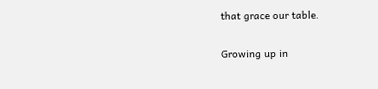that grace our table.

Growing up in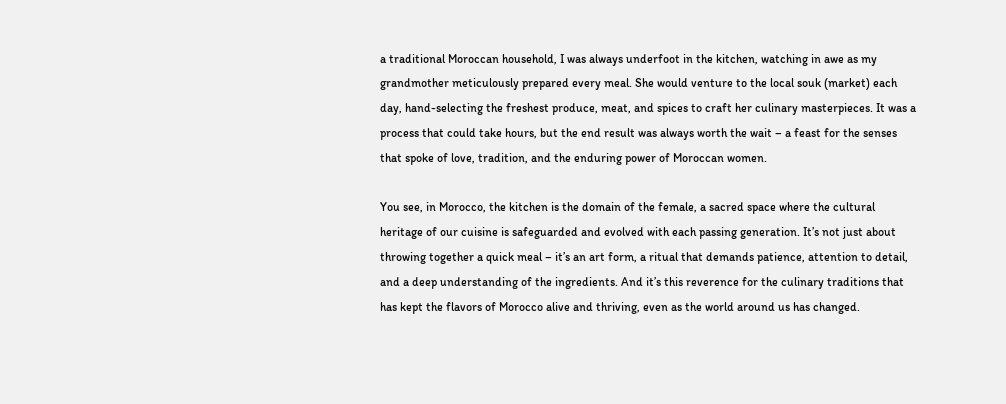a traditional Moroccan household, I was always underfoot in the kitchen, watching in awe as my grandmother meticulously prepared every meal. She would venture to the local souk (market) each day, hand-selecting the freshest produce, meat, and spices to craft her culinary masterpieces. It was a process that could take hours, but the end result was always worth the wait – a feast for the senses that spoke of love, tradition, and the enduring power of Moroccan women.

You see, in Morocco, the kitchen is the domain of the female, a sacred space where the cultural heritage of our cuisine is safeguarded and evolved with each passing generation. It’s not just about throwing together a quick meal – it’s an art form, a ritual that demands patience, attention to detail, and a deep understanding of the ingredients. And it’s this reverence for the culinary traditions that has kept the flavors of Morocco alive and thriving, even as the world around us has changed.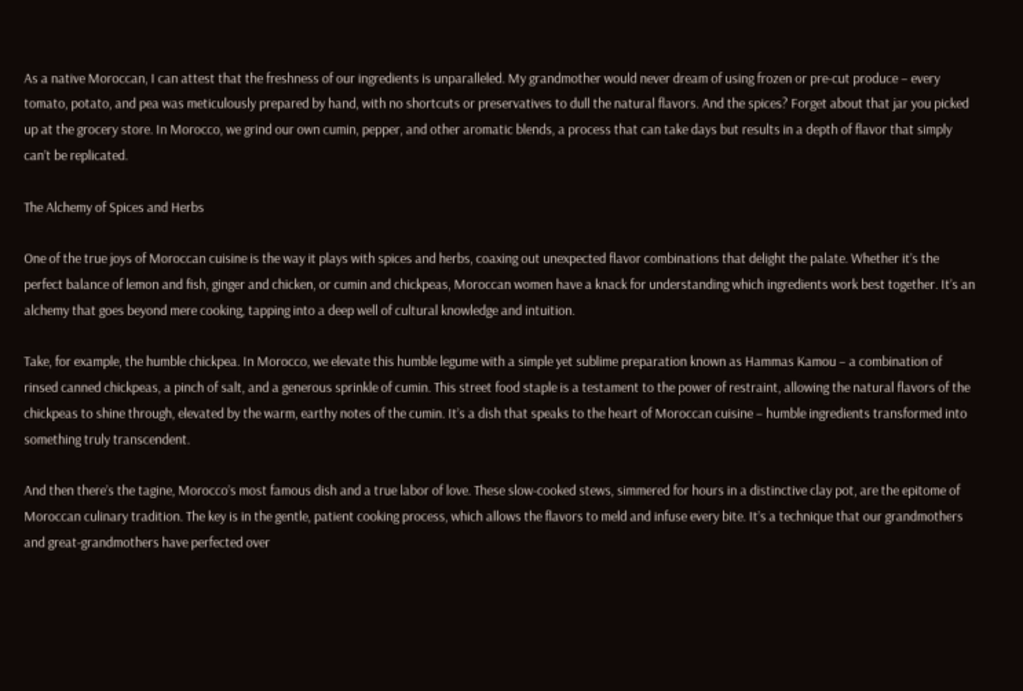As a native Moroccan, I can attest that the freshness of our ingredients is unparalleled. My grandmother would never dream of using frozen or pre-cut produce – every tomato, potato, and pea was meticulously prepared by hand, with no shortcuts or preservatives to dull the natural flavors. And the spices? Forget about that jar you picked up at the grocery store. In Morocco, we grind our own cumin, pepper, and other aromatic blends, a process that can take days but results in a depth of flavor that simply can’t be replicated.

The Alchemy of Spices and Herbs

One of the true joys of Moroccan cuisine is the way it plays with spices and herbs, coaxing out unexpected flavor combinations that delight the palate. Whether it’s the perfect balance of lemon and fish, ginger and chicken, or cumin and chickpeas, Moroccan women have a knack for understanding which ingredients work best together. It’s an alchemy that goes beyond mere cooking, tapping into a deep well of cultural knowledge and intuition.

Take, for example, the humble chickpea. In Morocco, we elevate this humble legume with a simple yet sublime preparation known as Hammas Kamou – a combination of rinsed canned chickpeas, a pinch of salt, and a generous sprinkle of cumin. This street food staple is a testament to the power of restraint, allowing the natural flavors of the chickpeas to shine through, elevated by the warm, earthy notes of the cumin. It’s a dish that speaks to the heart of Moroccan cuisine – humble ingredients transformed into something truly transcendent.

And then there’s the tagine, Morocco’s most famous dish and a true labor of love. These slow-cooked stews, simmered for hours in a distinctive clay pot, are the epitome of Moroccan culinary tradition. The key is in the gentle, patient cooking process, which allows the flavors to meld and infuse every bite. It’s a technique that our grandmothers and great-grandmothers have perfected over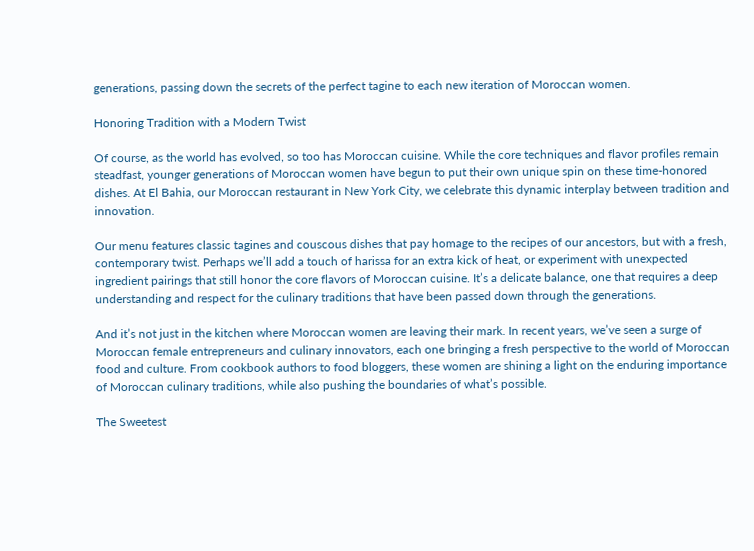generations, passing down the secrets of the perfect tagine to each new iteration of Moroccan women.

Honoring Tradition with a Modern Twist

Of course, as the world has evolved, so too has Moroccan cuisine. While the core techniques and flavor profiles remain steadfast, younger generations of Moroccan women have begun to put their own unique spin on these time-honored dishes. At El Bahia, our Moroccan restaurant in New York City, we celebrate this dynamic interplay between tradition and innovation.

Our menu features classic tagines and couscous dishes that pay homage to the recipes of our ancestors, but with a fresh, contemporary twist. Perhaps we’ll add a touch of harissa for an extra kick of heat, or experiment with unexpected ingredient pairings that still honor the core flavors of Moroccan cuisine. It’s a delicate balance, one that requires a deep understanding and respect for the culinary traditions that have been passed down through the generations.

And it’s not just in the kitchen where Moroccan women are leaving their mark. In recent years, we’ve seen a surge of Moroccan female entrepreneurs and culinary innovators, each one bringing a fresh perspective to the world of Moroccan food and culture. From cookbook authors to food bloggers, these women are shining a light on the enduring importance of Moroccan culinary traditions, while also pushing the boundaries of what’s possible.

The Sweetest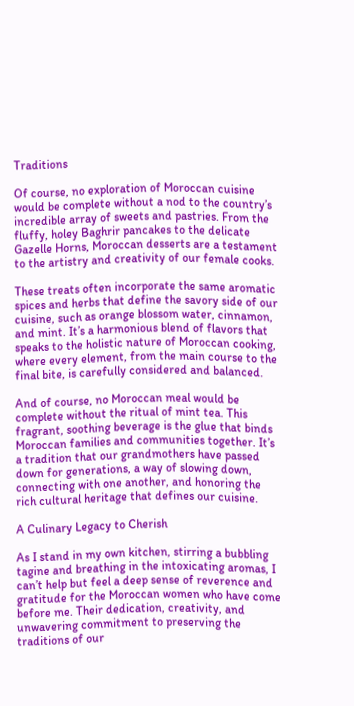Traditions

Of course, no exploration of Moroccan cuisine would be complete without a nod to the country’s incredible array of sweets and pastries. From the fluffy, holey Baghrir pancakes to the delicate Gazelle Horns, Moroccan desserts are a testament to the artistry and creativity of our female cooks.

These treats often incorporate the same aromatic spices and herbs that define the savory side of our cuisine, such as orange blossom water, cinnamon, and mint. It’s a harmonious blend of flavors that speaks to the holistic nature of Moroccan cooking, where every element, from the main course to the final bite, is carefully considered and balanced.

And of course, no Moroccan meal would be complete without the ritual of mint tea. This fragrant, soothing beverage is the glue that binds Moroccan families and communities together. It’s a tradition that our grandmothers have passed down for generations, a way of slowing down, connecting with one another, and honoring the rich cultural heritage that defines our cuisine.

A Culinary Legacy to Cherish

As I stand in my own kitchen, stirring a bubbling tagine and breathing in the intoxicating aromas, I can’t help but feel a deep sense of reverence and gratitude for the Moroccan women who have come before me. Their dedication, creativity, and unwavering commitment to preserving the traditions of our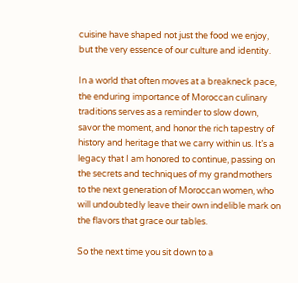cuisine have shaped not just the food we enjoy, but the very essence of our culture and identity.

In a world that often moves at a breakneck pace, the enduring importance of Moroccan culinary traditions serves as a reminder to slow down, savor the moment, and honor the rich tapestry of history and heritage that we carry within us. It’s a legacy that I am honored to continue, passing on the secrets and techniques of my grandmothers to the next generation of Moroccan women, who will undoubtedly leave their own indelible mark on the flavors that grace our tables.

So the next time you sit down to a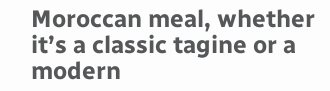Moroccan meal, whether it’s a classic tagine or a modern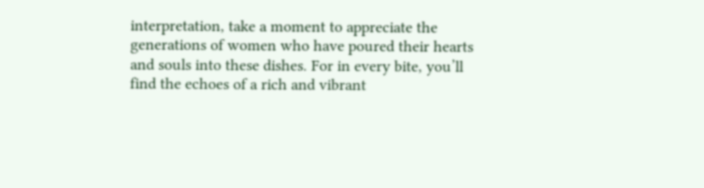interpretation, take a moment to appreciate the generations of women who have poured their hearts and souls into these dishes. For in every bite, you’ll find the echoes of a rich and vibrant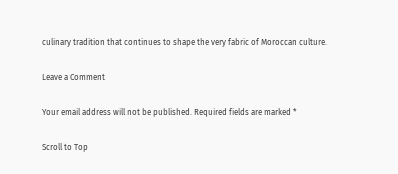culinary tradition that continues to shape the very fabric of Moroccan culture.

Leave a Comment

Your email address will not be published. Required fields are marked *

Scroll to Top